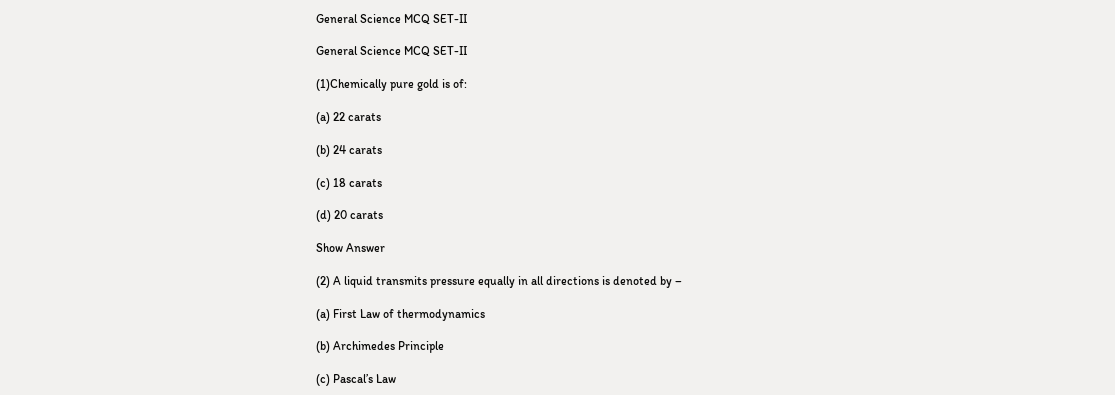General Science MCQ SET-II

General Science MCQ SET-II

(1)Chemically pure gold is of:

(a) 22 carats

(b) 24 carats

(c) 18 carats

(d) 20 carats

Show Answer

(2) A liquid transmits pressure equally in all directions is denoted by –

(a) First Law of thermodynamics

(b) Archimedes Principle

(c) Pascal’s Law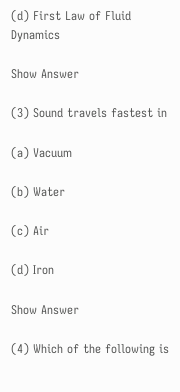(d) First Law of Fluid Dynamics

Show Answer

(3) Sound travels fastest in

(a) Vacuum

(b) Water

(c) Air

(d) Iron

Show Answer

(4) Which of the following is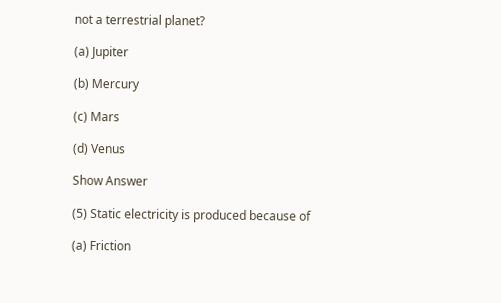not a terrestrial planet?

(a) Jupiter

(b) Mercury

(c) Mars

(d) Venus

Show Answer

(5) Static electricity is produced because of

(a) Friction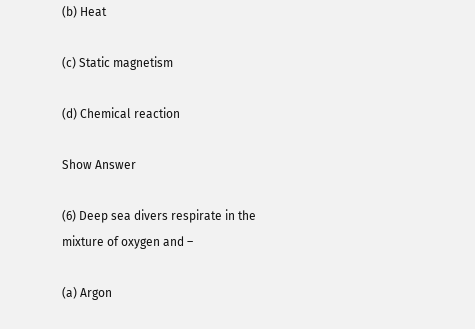(b) Heat

(c) Static magnetism

(d) Chemical reaction

Show Answer

(6) Deep sea divers respirate in the mixture of oxygen and –

(a) Argon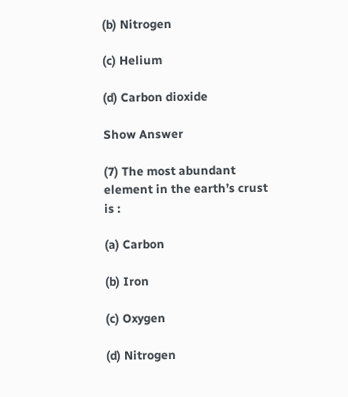(b) Nitrogen

(c) Helium

(d) Carbon dioxide

Show Answer

(7) The most abundant element in the earth’s crust is :

(a) Carbon

(b) Iron

(c) Oxygen

(d) Nitrogen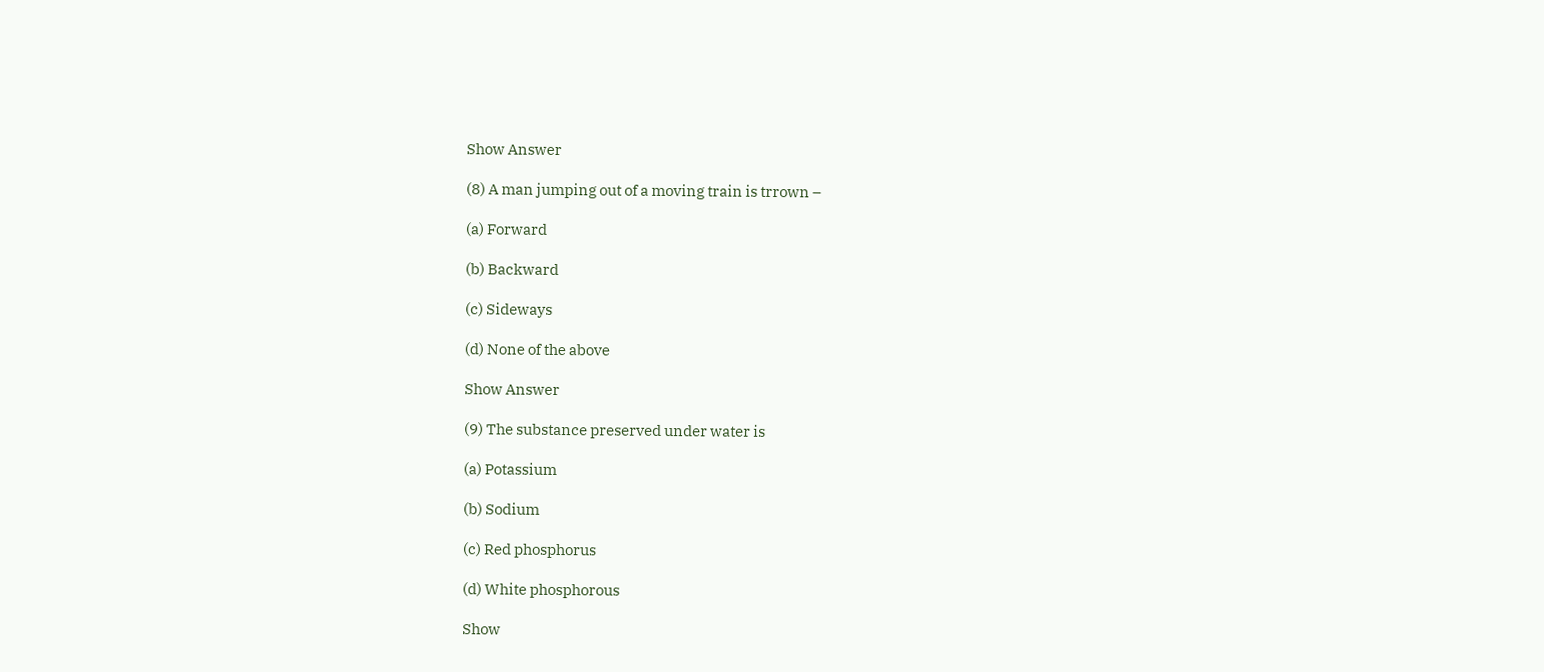Show Answer

(8) A man jumping out of a moving train is trrown –

(a) Forward

(b) Backward

(c) Sideways

(d) None of the above

Show Answer

(9) The substance preserved under water is

(a) Potassium

(b) Sodium

(c) Red phosphorus

(d) White phosphorous

Show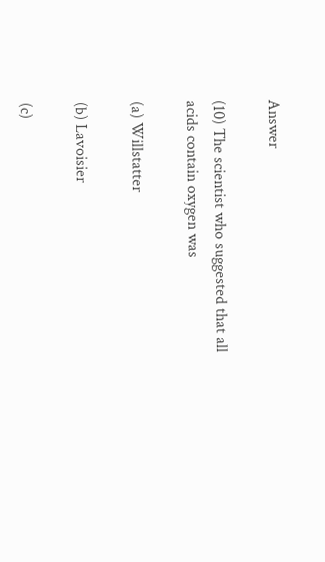Answer

(10) The scientist who suggested that all acids contain oxygen was

(a) Willstatter

(b) Lavoisier

(c)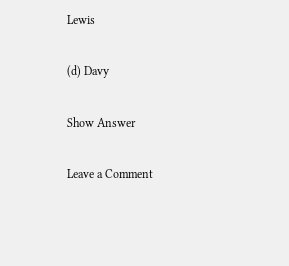Lewis

(d) Davy

Show Answer

Leave a Comment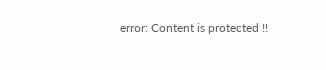error: Content is protected !!